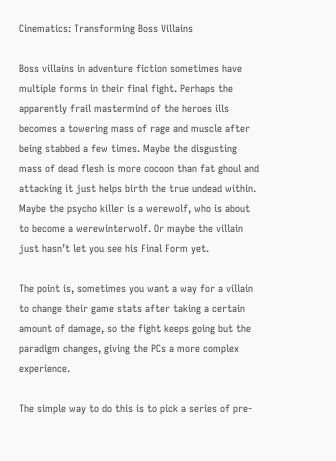Cinematics: Transforming Boss Villains

Boss villains in adventure fiction sometimes have multiple forms in their final fight. Perhaps the apparently frail mastermind of the heroes ills becomes a towering mass of rage and muscle after being stabbed a few times. Maybe the disgusting mass of dead flesh is more cocoon than fat ghoul and attacking it just helps birth the true undead within. Maybe the psycho killer is a werewolf, who is about to become a werewinterwolf. Or maybe the villain just hasn’t let you see his Final Form yet.

The point is, sometimes you want a way for a villain to change their game stats after taking a certain amount of damage, so the fight keeps going but the paradigm changes, giving the PCs a more complex experience.

The simple way to do this is to pick a series of pre-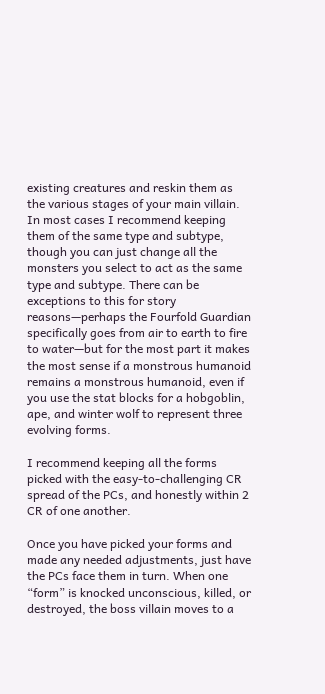existing creatures and reskin them as the various stages of your main villain. In most cases I recommend keeping them of the same type and subtype, though you can just change all the monsters you select to act as the same type and subtype. There can be exceptions to this for story reasons—perhaps the Fourfold Guardian specifically goes from air to earth to fire to water—but for the most part it makes the most sense if a monstrous humanoid remains a monstrous humanoid, even if you use the stat blocks for a hobgoblin, ape, and winter wolf to represent three evolving forms.

I recommend keeping all the forms picked with the easy-to-challenging CR spread of the PCs, and honestly within 2 CR of one another.

Once you have picked your forms and made any needed adjustments, just have the PCs face them in turn. When one “form” is knocked unconscious, killed, or destroyed, the boss villain moves to a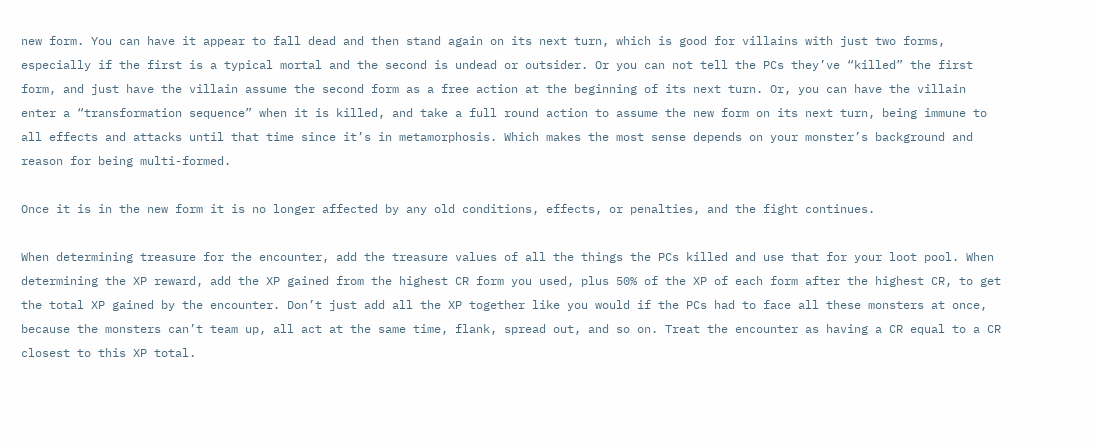new form. You can have it appear to fall dead and then stand again on its next turn, which is good for villains with just two forms, especially if the first is a typical mortal and the second is undead or outsider. Or you can not tell the PCs they’ve “killed” the first form, and just have the villain assume the second form as a free action at the beginning of its next turn. Or, you can have the villain enter a “transformation sequence” when it is killed, and take a full round action to assume the new form on its next turn, being immune to all effects and attacks until that time since it’s in metamorphosis. Which makes the most sense depends on your monster’s background and reason for being multi-formed.

Once it is in the new form it is no longer affected by any old conditions, effects, or penalties, and the fight continues.

When determining treasure for the encounter, add the treasure values of all the things the PCs killed and use that for your loot pool. When determining the XP reward, add the XP gained from the highest CR form you used, plus 50% of the XP of each form after the highest CR, to get the total XP gained by the encounter. Don’t just add all the XP together like you would if the PCs had to face all these monsters at once, because the monsters can’t team up, all act at the same time, flank, spread out, and so on. Treat the encounter as having a CR equal to a CR closest to this XP total.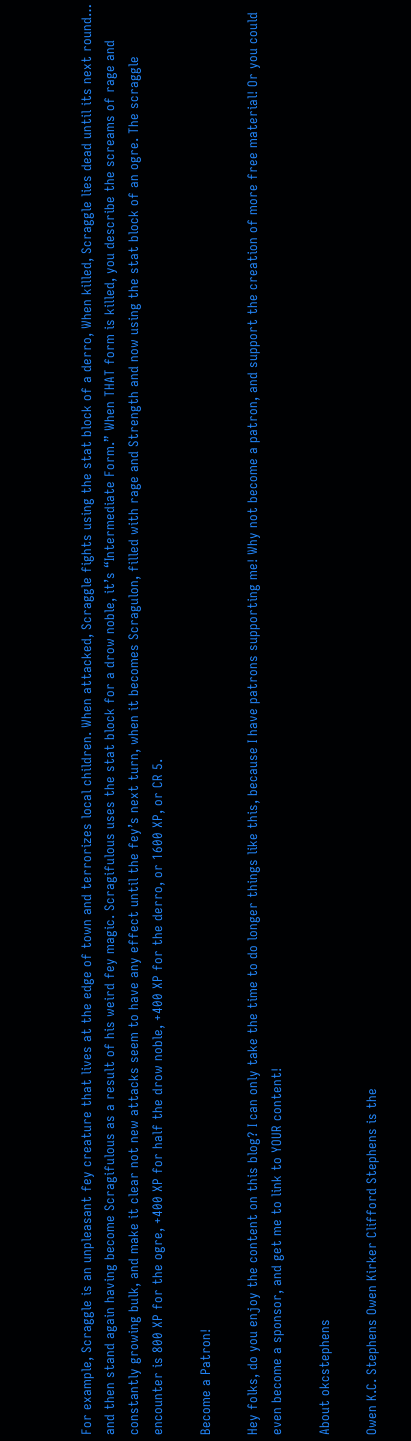For example, Scraggle is an unpleasant fey creature that lives at the edge of town and terrorizes local children. When attacked, Scraggle fights using the stat block of a derro, When killed, Scraggle lies dead until its next round… and then stand again having become Scragifulous as a result of his weird fey magic. Scragifulous uses the stat block for a drow noble, it’s “Intermediate Form.” When THAT form is killed, you describe the screams of rage and constantly growing bulk, and make it clear not new attacks seem to have any effect until the fey’s next turn, when it becomes Scragulon, filled with rage and Strength and now using the stat block of an ogre. The scraggle encounter is 800 XP for the ogre, +400 XP for half the drow noble, +400 XP for the derro, or 1600 XP, or CR 5.

Become a Patron!

Hey folks, do you enjoy the content on this blog? I can only take the time to do longer things like this, because I have patrons supporting me! Why not become a patron, and support the creation of more free material! Or you could even become a sponsor, and get me to link to YOUR content!

About okcstephens

Owen K.C. Stephens Owen Kirker Clifford Stephens is the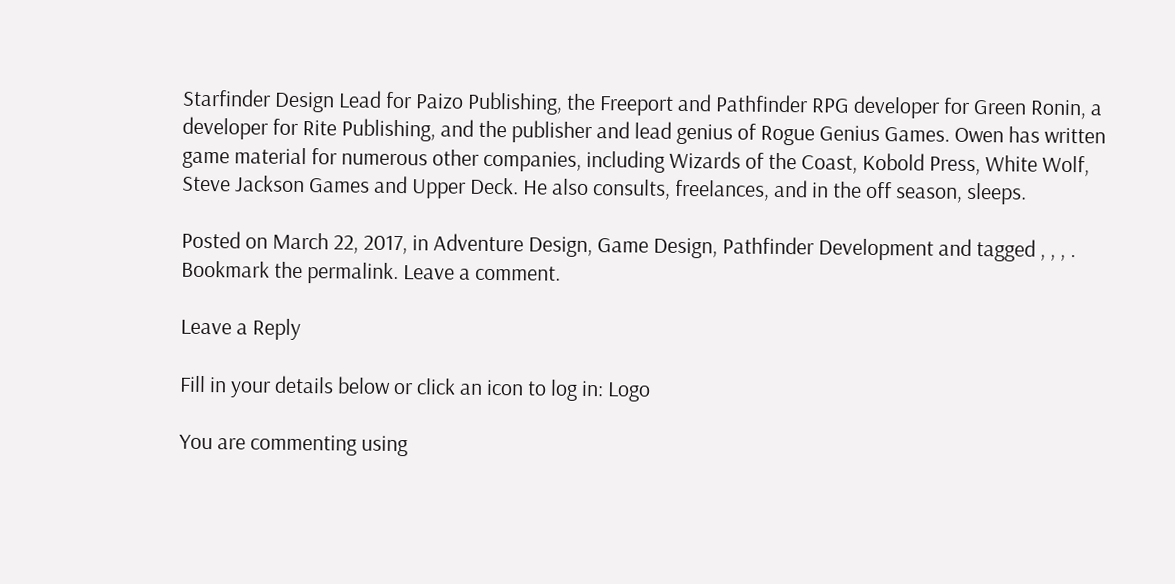Starfinder Design Lead for Paizo Publishing, the Freeport and Pathfinder RPG developer for Green Ronin, a developer for Rite Publishing, and the publisher and lead genius of Rogue Genius Games. Owen has written game material for numerous other companies, including Wizards of the Coast, Kobold Press, White Wolf, Steve Jackson Games and Upper Deck. He also consults, freelances, and in the off season, sleeps.

Posted on March 22, 2017, in Adventure Design, Game Design, Pathfinder Development and tagged , , , . Bookmark the permalink. Leave a comment.

Leave a Reply

Fill in your details below or click an icon to log in: Logo

You are commenting using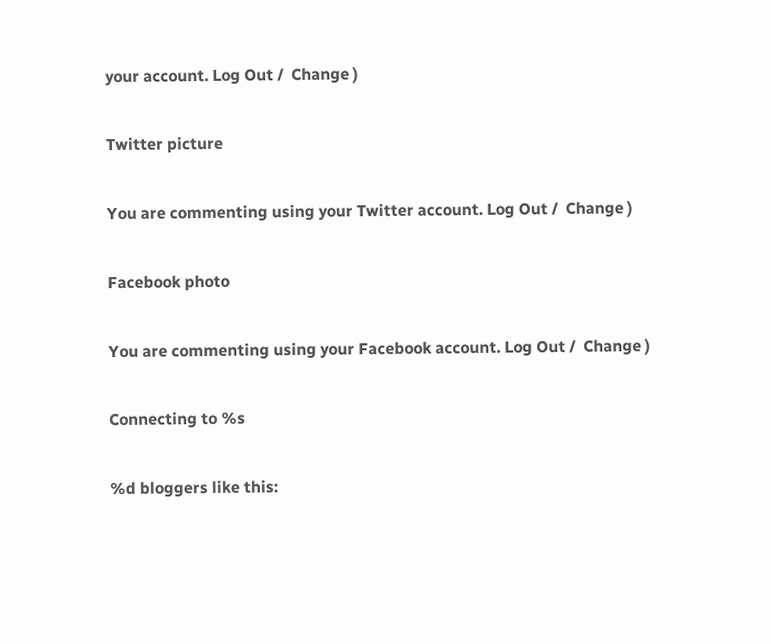your account. Log Out /  Change )

Twitter picture

You are commenting using your Twitter account. Log Out /  Change )

Facebook photo

You are commenting using your Facebook account. Log Out /  Change )

Connecting to %s

%d bloggers like this: